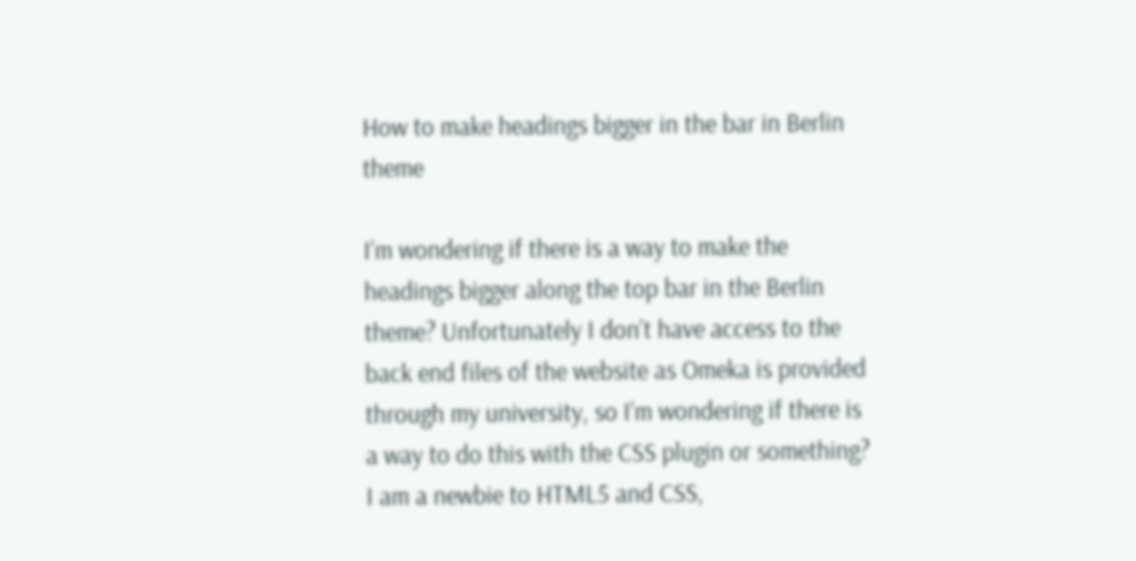How to make headings bigger in the bar in Berlin theme

I’m wondering if there is a way to make the headings bigger along the top bar in the Berlin theme? Unfortunately I don’t have access to the back end files of the website as Omeka is provided through my university, so I’m wondering if there is a way to do this with the CSS plugin or something? I am a newbie to HTML5 and CSS,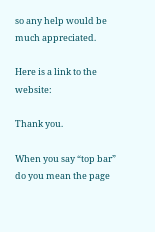so any help would be much appreciated.

Here is a link to the website:

Thank you.

When you say “top bar” do you mean the page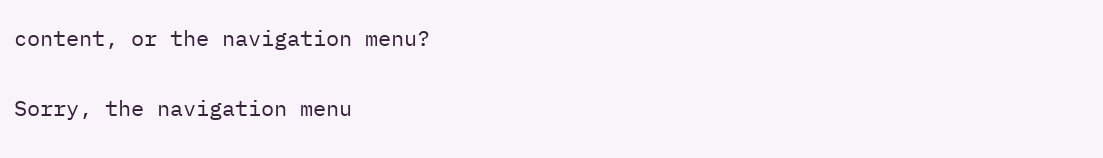content, or the navigation menu?

Sorry, the navigation menu